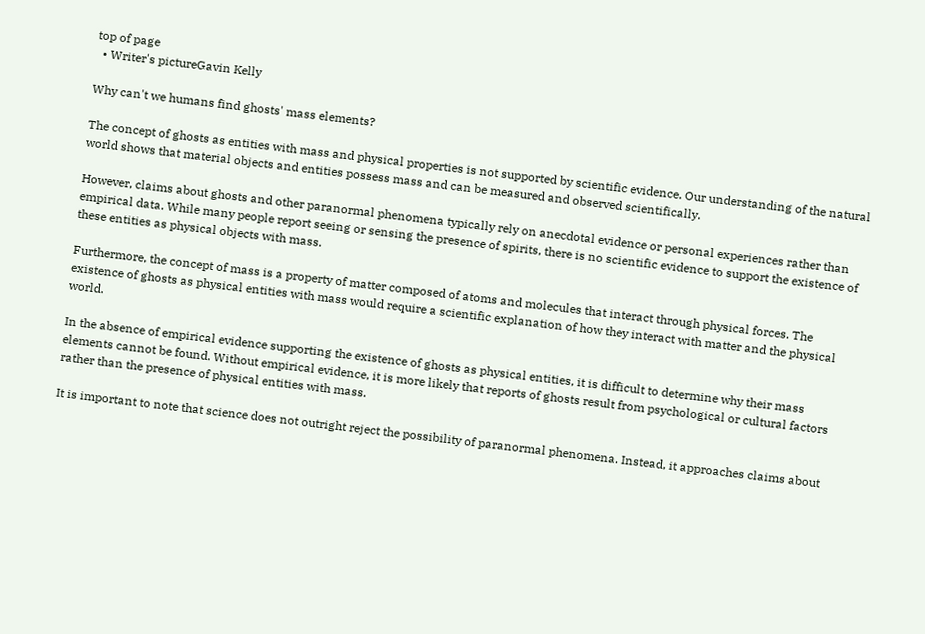top of page
  • Writer's pictureGavin Kelly

Why can't we humans find ghosts' mass elements?

The concept of ghosts as entities with mass and physical properties is not supported by scientific evidence. Our understanding of the natural world shows that material objects and entities possess mass and can be measured and observed scientifically.

However, claims about ghosts and other paranormal phenomena typically rely on anecdotal evidence or personal experiences rather than empirical data. While many people report seeing or sensing the presence of spirits, there is no scientific evidence to support the existence of these entities as physical objects with mass.

Furthermore, the concept of mass is a property of matter composed of atoms and molecules that interact through physical forces. The existence of ghosts as physical entities with mass would require a scientific explanation of how they interact with matter and the physical world.

In the absence of empirical evidence supporting the existence of ghosts as physical entities, it is difficult to determine why their mass elements cannot be found. Without empirical evidence, it is more likely that reports of ghosts result from psychological or cultural factors rather than the presence of physical entities with mass.

It is important to note that science does not outright reject the possibility of paranormal phenomena. Instead, it approaches claims about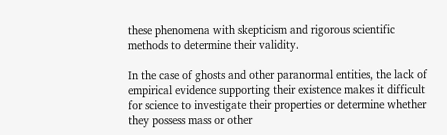these phenomena with skepticism and rigorous scientific methods to determine their validity.

In the case of ghosts and other paranormal entities, the lack of empirical evidence supporting their existence makes it difficult for science to investigate their properties or determine whether they possess mass or other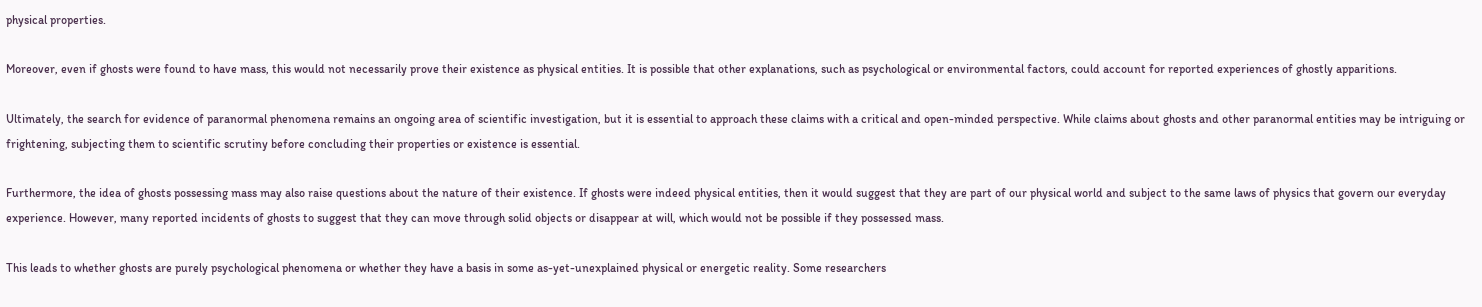physical properties.

Moreover, even if ghosts were found to have mass, this would not necessarily prove their existence as physical entities. It is possible that other explanations, such as psychological or environmental factors, could account for reported experiences of ghostly apparitions.

Ultimately, the search for evidence of paranormal phenomena remains an ongoing area of scientific investigation, but it is essential to approach these claims with a critical and open-minded perspective. While claims about ghosts and other paranormal entities may be intriguing or frightening, subjecting them to scientific scrutiny before concluding their properties or existence is essential.

Furthermore, the idea of ghosts possessing mass may also raise questions about the nature of their existence. If ghosts were indeed physical entities, then it would suggest that they are part of our physical world and subject to the same laws of physics that govern our everyday experience. However, many reported incidents of ghosts to suggest that they can move through solid objects or disappear at will, which would not be possible if they possessed mass.

This leads to whether ghosts are purely psychological phenomena or whether they have a basis in some as-yet-unexplained physical or energetic reality. Some researchers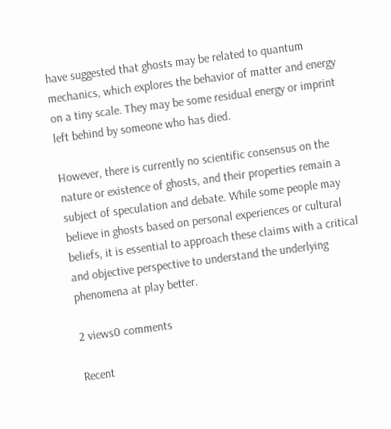have suggested that ghosts may be related to quantum mechanics, which explores the behavior of matter and energy on a tiny scale. They may be some residual energy or imprint left behind by someone who has died.

However, there is currently no scientific consensus on the nature or existence of ghosts, and their properties remain a subject of speculation and debate. While some people may believe in ghosts based on personal experiences or cultural beliefs, it is essential to approach these claims with a critical and objective perspective to understand the underlying phenomena at play better.

2 views0 comments

Recent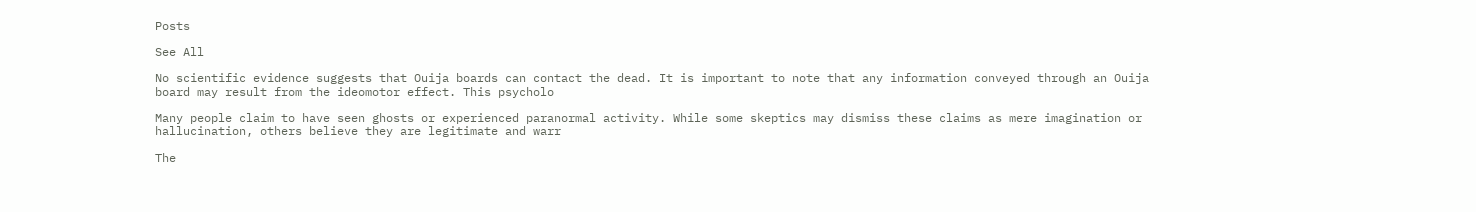Posts

See All

No scientific evidence suggests that Ouija boards can contact the dead. It is important to note that any information conveyed through an Ouija board may result from the ideomotor effect. This psycholo

Many people claim to have seen ghosts or experienced paranormal activity. While some skeptics may dismiss these claims as mere imagination or hallucination, others believe they are legitimate and warr

The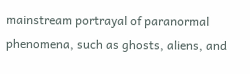mainstream portrayal of paranormal phenomena, such as ghosts, aliens, and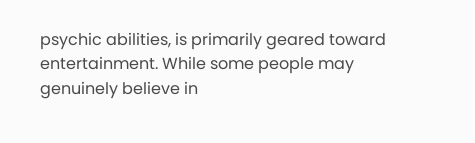psychic abilities, is primarily geared toward entertainment. While some people may genuinely believe in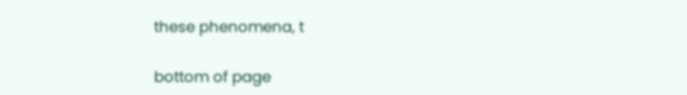these phenomena, t

bottom of page